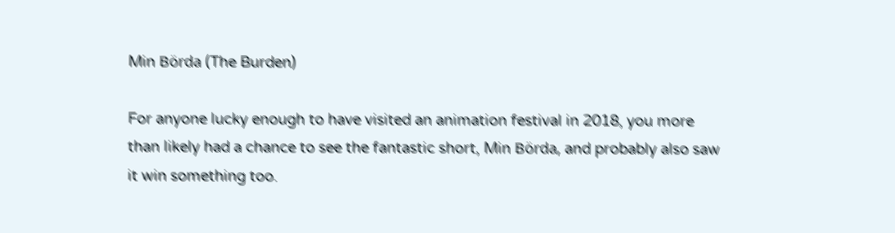Min Börda (The Burden)

For anyone lucky enough to have visited an animation festival in 2018, you more than likely had a chance to see the fantastic short, Min Börda, and probably also saw it win something too.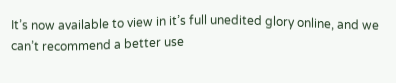It’s now available to view in it’s full unedited glory online, and we can’t recommend a better use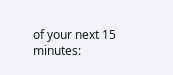of your next 15 minutes: